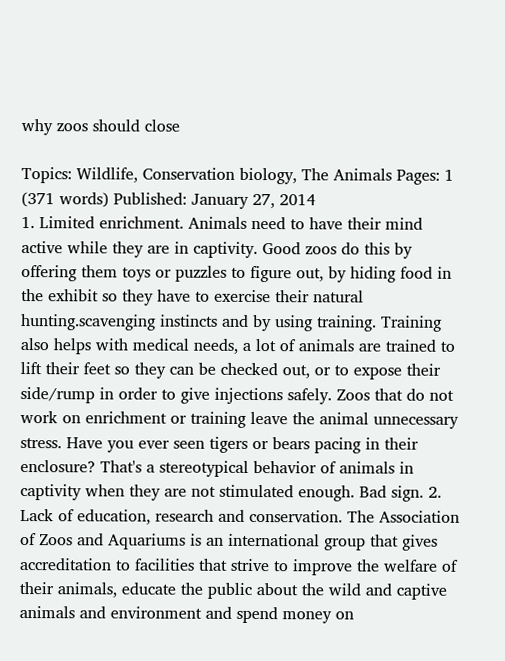why zoos should close

Topics: Wildlife, Conservation biology, The Animals Pages: 1 (371 words) Published: January 27, 2014
1. Limited enrichment. Animals need to have their mind active while they are in captivity. Good zoos do this by offering them toys or puzzles to figure out, by hiding food in the exhibit so they have to exercise their natural hunting.scavenging instincts and by using training. Training also helps with medical needs, a lot of animals are trained to lift their feet so they can be checked out, or to expose their side/rump in order to give injections safely. Zoos that do not work on enrichment or training leave the animal unnecessary stress. Have you ever seen tigers or bears pacing in their enclosure? That's a stereotypical behavior of animals in captivity when they are not stimulated enough. Bad sign. 2. Lack of education, research and conservation. The Association of Zoos and Aquariums is an international group that gives accreditation to facilities that strive to improve the welfare of their animals, educate the public about the wild and captive animals and environment and spend money on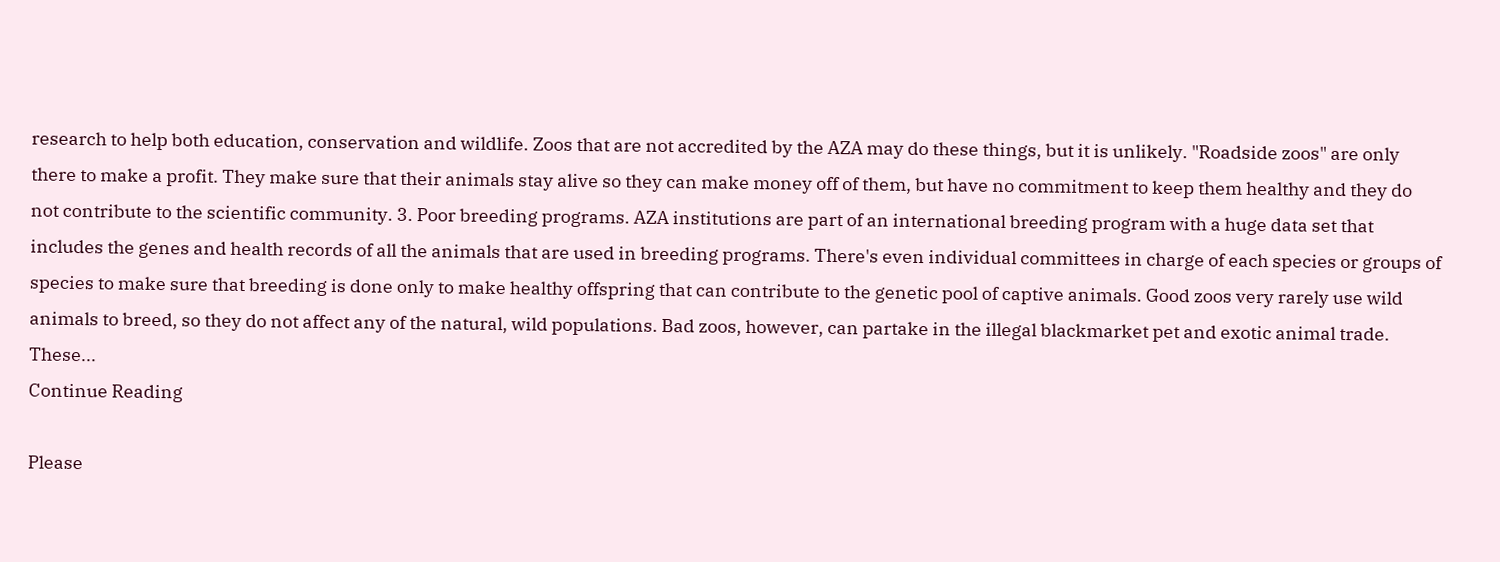research to help both education, conservation and wildlife. Zoos that are not accredited by the AZA may do these things, but it is unlikely. "Roadside zoos" are only there to make a profit. They make sure that their animals stay alive so they can make money off of them, but have no commitment to keep them healthy and they do not contribute to the scientific community. 3. Poor breeding programs. AZA institutions are part of an international breeding program with a huge data set that includes the genes and health records of all the animals that are used in breeding programs. There's even individual committees in charge of each species or groups of species to make sure that breeding is done only to make healthy offspring that can contribute to the genetic pool of captive animals. Good zoos very rarely use wild animals to breed, so they do not affect any of the natural, wild populations. Bad zoos, however, can partake in the illegal blackmarket pet and exotic animal trade. These...
Continue Reading

Please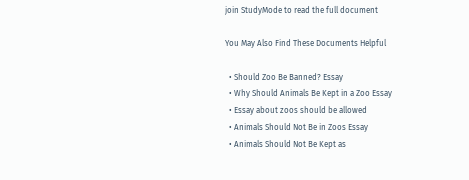join StudyMode to read the full document

You May Also Find These Documents Helpful

  • Should Zoo Be Banned? Essay
  • Why Should Animals Be Kept in a Zoo Essay
  • Essay about zoos should be allowed
  • Animals Should Not Be in Zoos Essay
  • Animals Should Not Be Kept as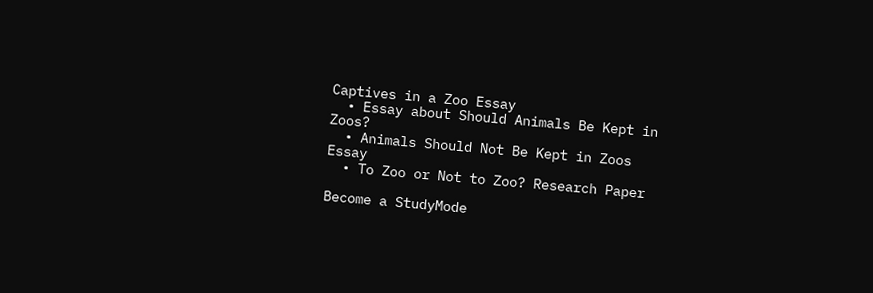Captives in a Zoo Essay
  • Essay about Should Animals Be Kept in Zoos?
  • Animals Should Not Be Kept in Zoos Essay
  • To Zoo or Not to Zoo? Research Paper

Become a StudyMode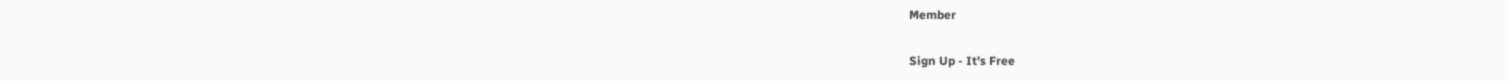Member

Sign Up - It's Free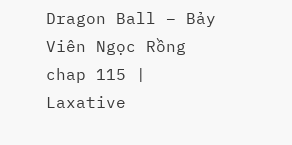Dragon Ball – Bảy Viên Ngọc Rồng chap 115 | Laxative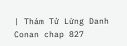| Thám Tử Lừng Danh Conan chap 827